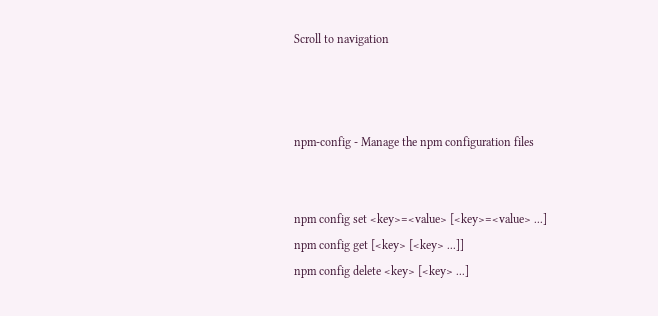Scroll to navigation



npm-config - Manage the npm configuration files


npm config set <key>=<value> [<key>=<value> ...]
npm config get [<key> [<key> ...]]
npm config delete <key> [<key> ...]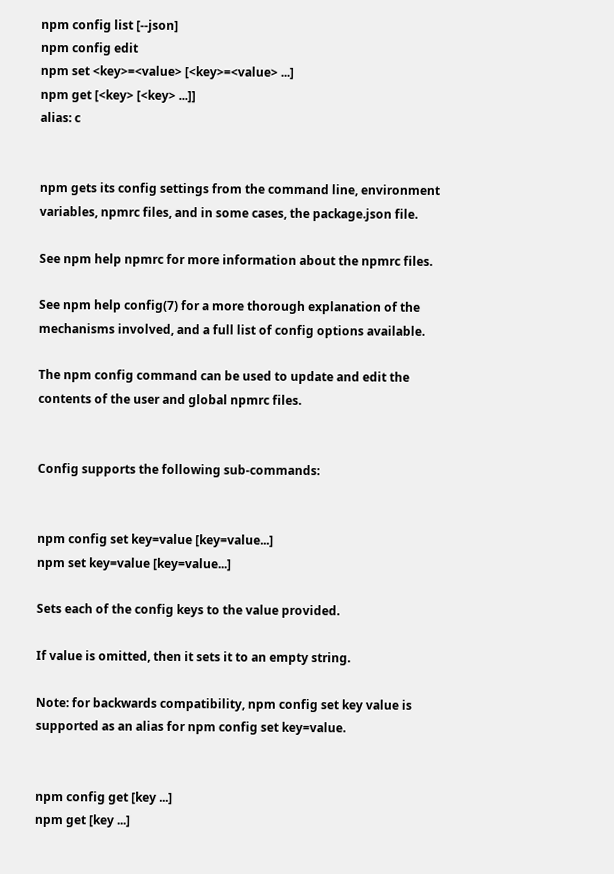npm config list [--json]
npm config edit
npm set <key>=<value> [<key>=<value> ...]
npm get [<key> [<key> ...]]
alias: c


npm gets its config settings from the command line, environment variables, npmrc files, and in some cases, the package.json file.

See npm help npmrc for more information about the npmrc files.

See npm help config(7) for a more thorough explanation of the mechanisms involved, and a full list of config options available.

The npm config command can be used to update and edit the contents of the user and global npmrc files.


Config supports the following sub-commands:


npm config set key=value [key=value...]
npm set key=value [key=value...]

Sets each of the config keys to the value provided.

If value is omitted, then it sets it to an empty string.

Note: for backwards compatibility, npm config set key value is supported as an alias for npm config set key=value.


npm config get [key ...]
npm get [key ...]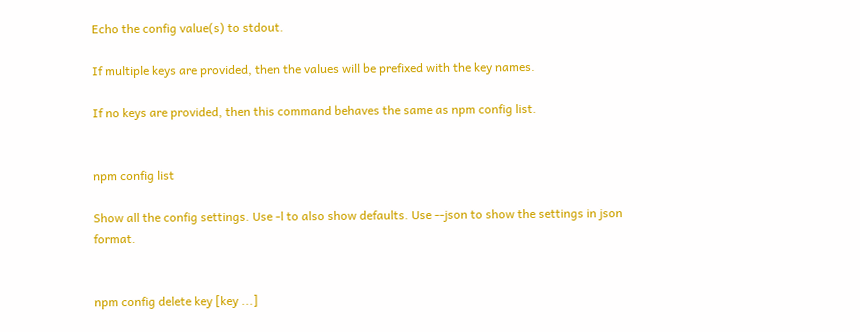Echo the config value(s) to stdout.

If multiple keys are provided, then the values will be prefixed with the key names.

If no keys are provided, then this command behaves the same as npm config list.


npm config list

Show all the config settings. Use -l to also show defaults. Use --json to show the settings in json format.


npm config delete key [key ...]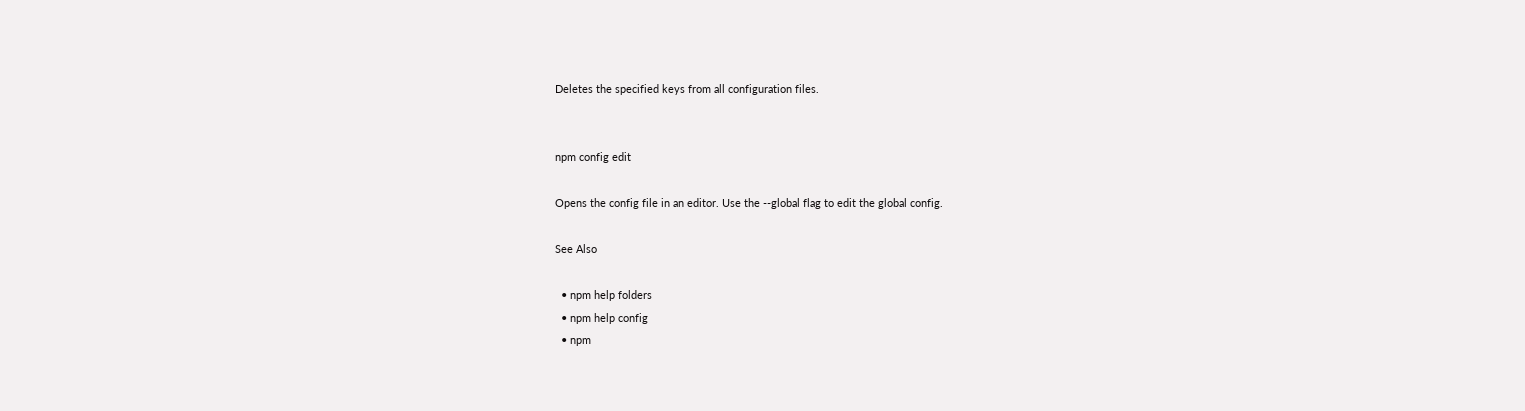Deletes the specified keys from all configuration files.


npm config edit

Opens the config file in an editor. Use the --global flag to edit the global config.

See Also

  • npm help folders
  • npm help config
  • npm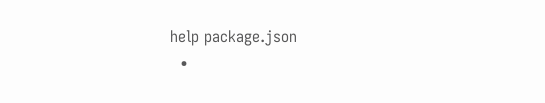help package.json
  •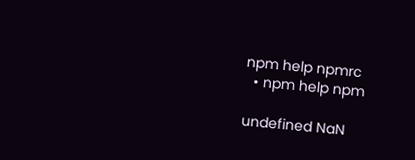npm help npmrc
  • npm help npm

undefined NaN